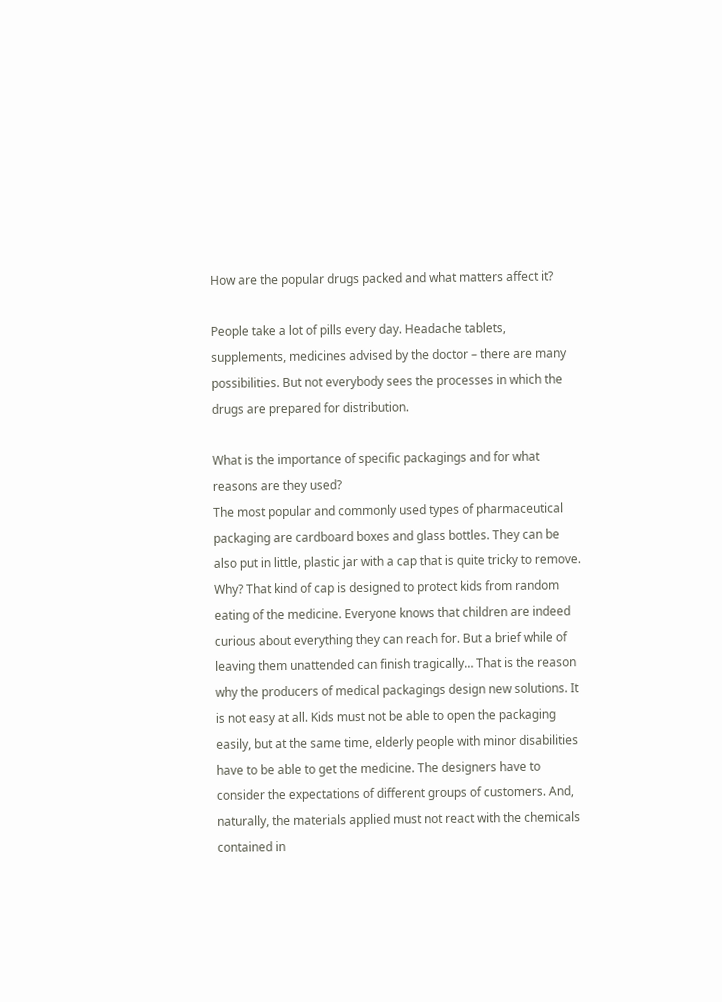How are the popular drugs packed and what matters affect it?

People take a lot of pills every day. Headache tablets, supplements, medicines advised by the doctor – there are many possibilities. But not everybody sees the processes in which the drugs are prepared for distribution.

What is the importance of specific packagings and for what reasons are they used?
The most popular and commonly used types of pharmaceutical packaging are cardboard boxes and glass bottles. They can be also put in little, plastic jar with a cap that is quite tricky to remove. Why? That kind of cap is designed to protect kids from random eating of the medicine. Everyone knows that children are indeed curious about everything they can reach for. But a brief while of leaving them unattended can finish tragically… That is the reason why the producers of medical packagings design new solutions. It is not easy at all. Kids must not be able to open the packaging easily, but at the same time, elderly people with minor disabilities have to be able to get the medicine. The designers have to consider the expectations of different groups of customers. And, naturally, the materials applied must not react with the chemicals contained in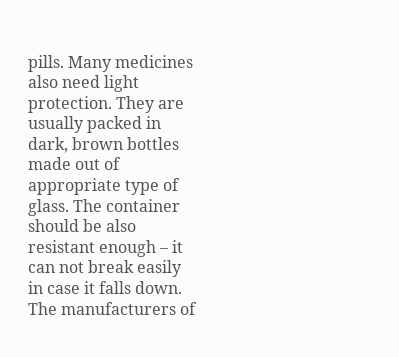pills. Many medicines also need light protection. They are usually packed in dark, brown bottles made out of appropriate type of glass. The container should be also resistant enough – it can not break easily in case it falls down.
The manufacturers of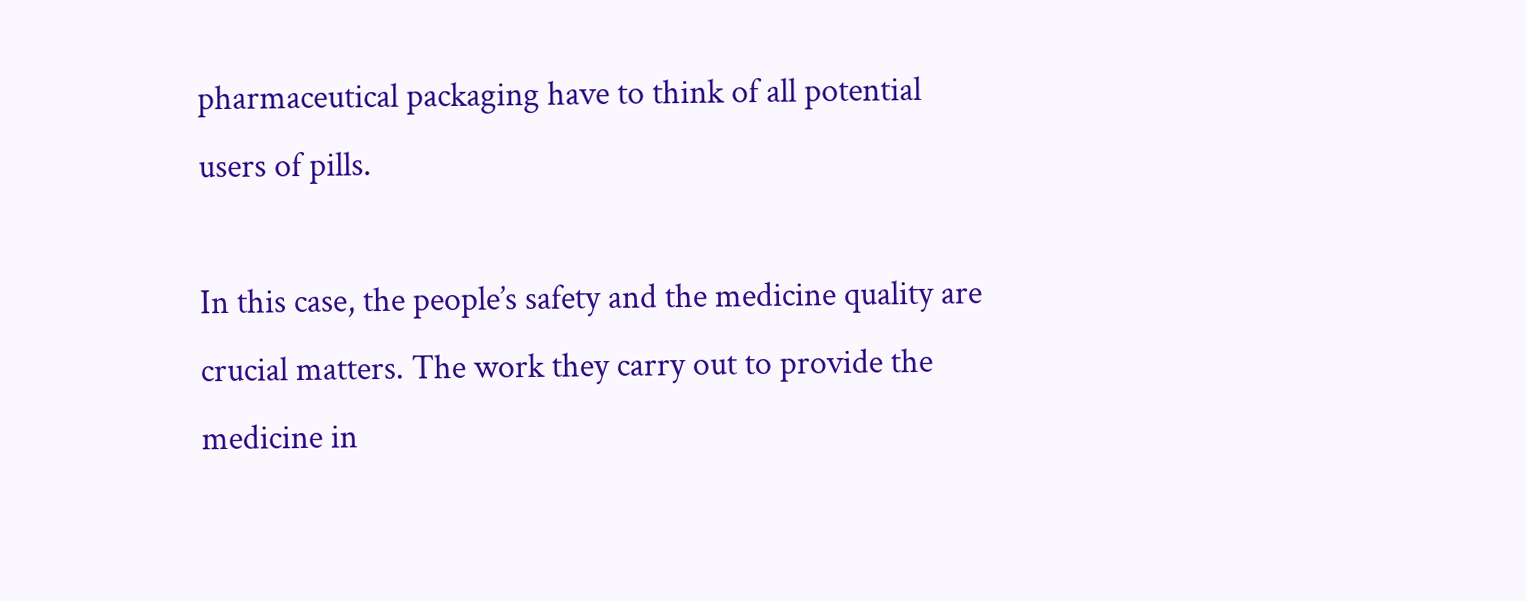pharmaceutical packaging have to think of all potential users of pills.

In this case, the people’s safety and the medicine quality are crucial matters. The work they carry out to provide the medicine in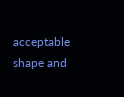acceptable shape and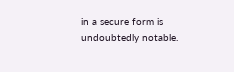in a secure form is undoubtedly notable.